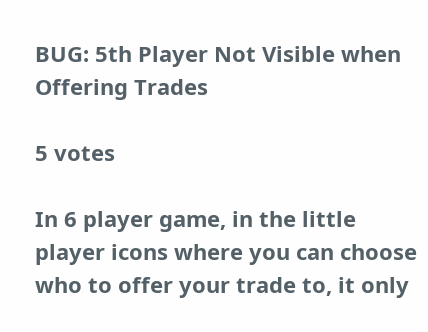BUG: 5th Player Not Visible when Offering Trades

5 votes

In 6 player game, in the little player icons where you can choose who to offer your trade to, it only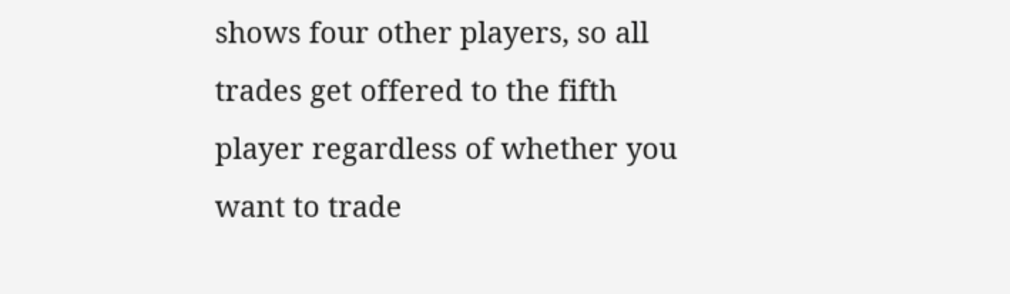shows four other players, so all trades get offered to the fifth player regardless of whether you want to trade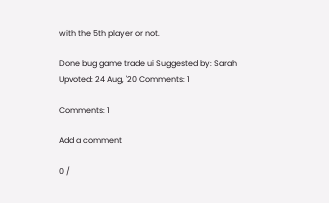with the 5th player or not.

Done bug game trade ui Suggested by: Sarah Upvoted: 24 Aug, '20 Comments: 1

Comments: 1

Add a comment

0 /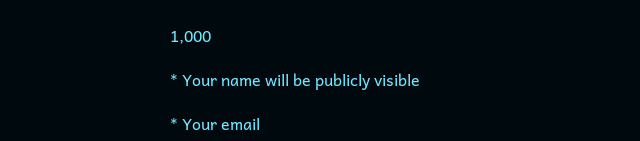1,000

* Your name will be publicly visible

* Your email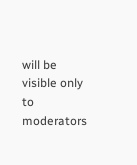will be visible only to moderators